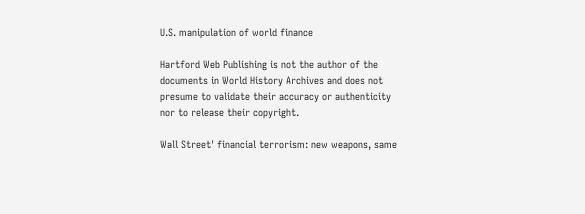U.S. manipulation of world finance

Hartford Web Publishing is not the author of the documents in World History Archives and does not presume to validate their accuracy or authenticity nor to release their copyright.

Wall Street' financial terrorism: new weapons, same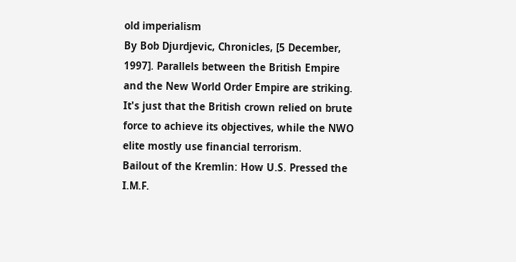old imperialism
By Bob Djurdjevic, Chronicles, [5 December, 1997]. Parallels between the British Empire and the New World Order Empire are striking. It's just that the British crown relied on brute force to achieve its objectives, while the NWO elite mostly use financial terrorism.
Bailout of the Kremlin: How U.S. Pressed the I.M.F.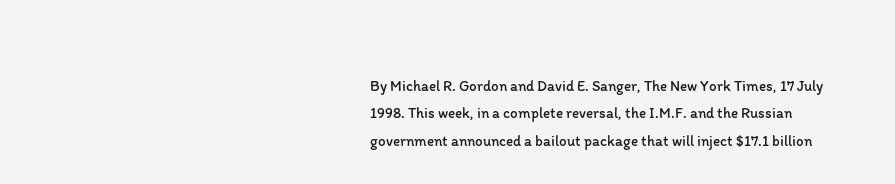By Michael R. Gordon and David E. Sanger, The New York Times, 17 July 1998. This week, in a complete reversal, the I.M.F. and the Russian government announced a bailout package that will inject $17.1 billion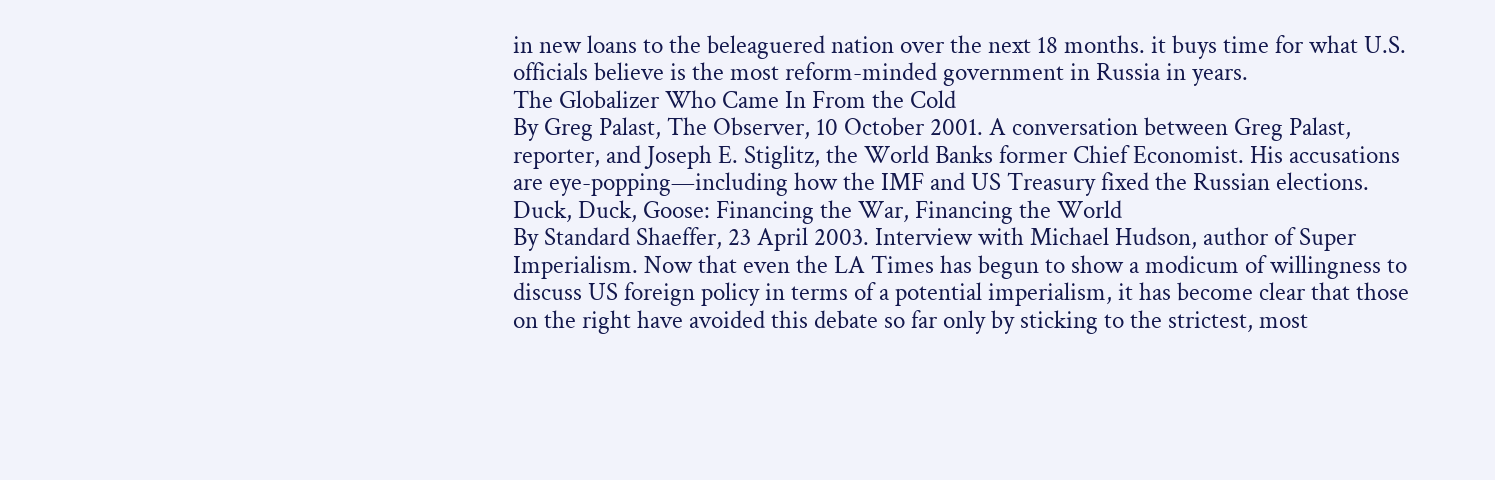in new loans to the beleaguered nation over the next 18 months. it buys time for what U.S. officials believe is the most reform-minded government in Russia in years.
The Globalizer Who Came In From the Cold
By Greg Palast, The Observer, 10 October 2001. A conversation between Greg Palast, reporter, and Joseph E. Stiglitz, the World Banks former Chief Economist. His accusations are eye-popping—including how the IMF and US Treasury fixed the Russian elections.
Duck, Duck, Goose: Financing the War, Financing the World
By Standard Shaeffer, 23 April 2003. Interview with Michael Hudson, author of Super Imperialism. Now that even the LA Times has begun to show a modicum of willingness to discuss US foreign policy in terms of a potential imperialism, it has become clear that those on the right have avoided this debate so far only by sticking to the strictest, most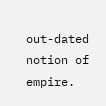out-dated notion of empire.